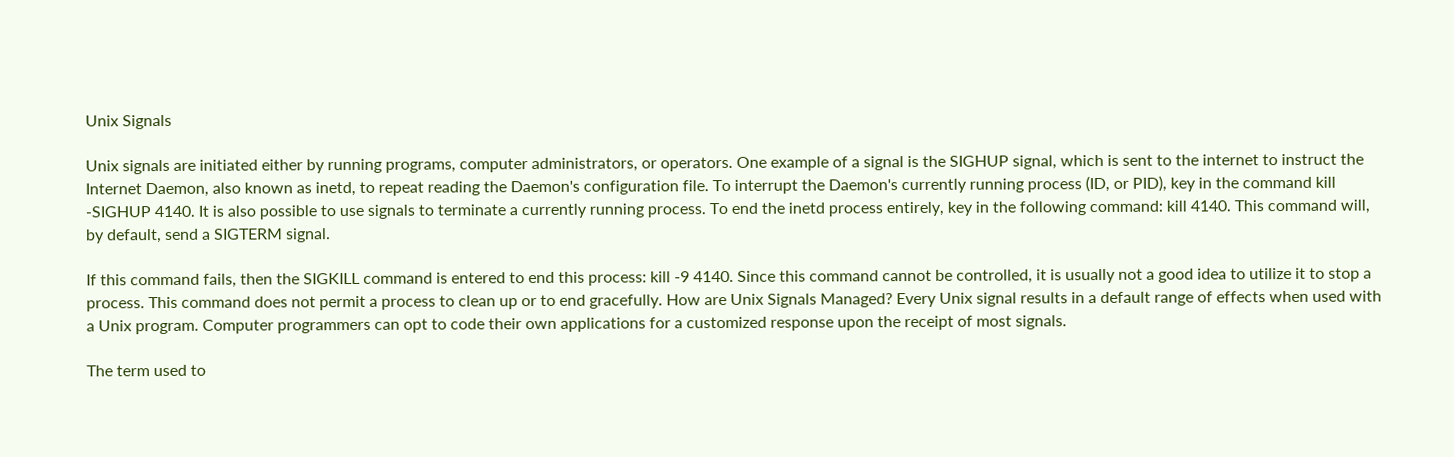Unix Signals

Unix signals are initiated either by running programs, computer administrators, or operators. One example of a signal is the SIGHUP signal, which is sent to the internet to instruct the Internet Daemon, also known as inetd, to repeat reading the Daemon's configuration file. To interrupt the Daemon's currently running process (ID, or PID), key in the command kill -SIGHUP 4140. It is also possible to use signals to terminate a currently running process. To end the inetd process entirely, key in the following command: kill 4140. This command will, by default, send a SIGTERM signal.

If this command fails, then the SIGKILL command is entered to end this process: kill -9 4140. Since this command cannot be controlled, it is usually not a good idea to utilize it to stop a process. This command does not permit a process to clean up or to end gracefully. How are Unix Signals Managed? Every Unix signal results in a default range of effects when used with a Unix program. Computer programmers can opt to code their own applications for a customized response upon the receipt of most signals.

The term used to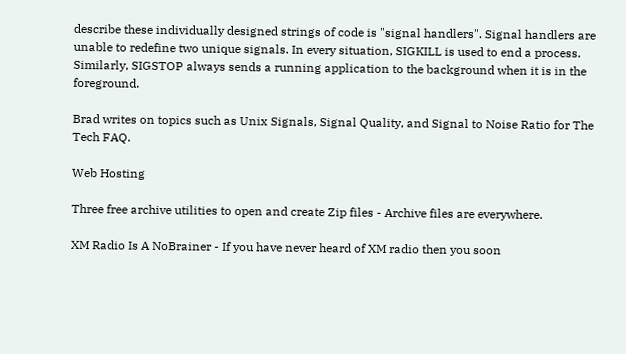describe these individually designed strings of code is "signal handlers". Signal handlers are unable to redefine two unique signals. In every situation, SIGKILL is used to end a process. Similarly, SIGSTOP always sends a running application to the background when it is in the foreground.

Brad writes on topics such as Unix Signals, Signal Quality, and Signal to Noise Ratio for The Tech FAQ.

Web Hosting

Three free archive utilities to open and create Zip files - Archive files are everywhere.

XM Radio Is A NoBrainer - If you have never heard of XM radio then you soon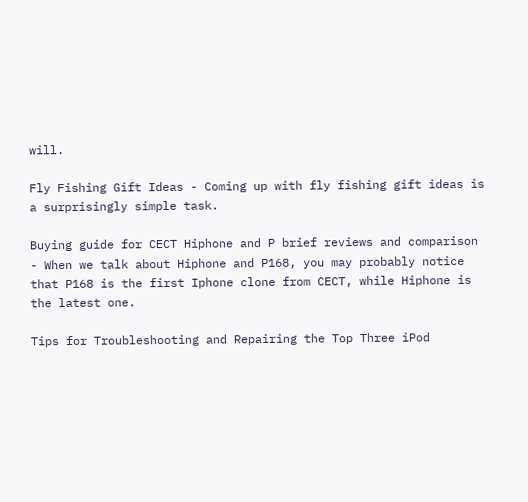will.

Fly Fishing Gift Ideas - Coming up with fly fishing gift ideas is a surprisingly simple task.

Buying guide for CECT Hiphone and P brief reviews and comparison - When we talk about Hiphone and P168, you may probably notice that P168 is the first Iphone clone from CECT, while Hiphone is the latest one.

Tips for Troubleshooting and Repairing the Top Three iPod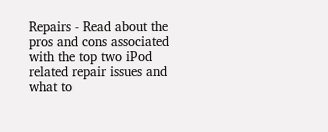Repairs - Read about the pros and cons associated with the top two iPod related repair issues and what to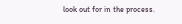look out for in the process.